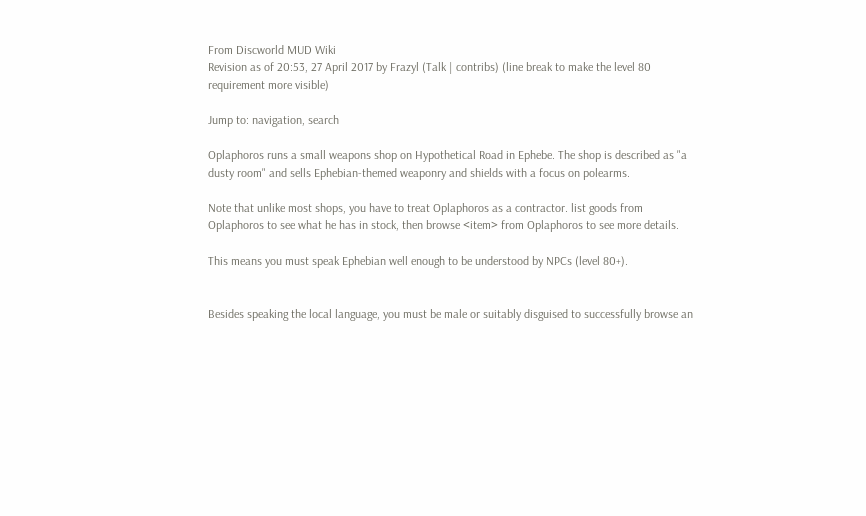From Discworld MUD Wiki
Revision as of 20:53, 27 April 2017 by Frazyl (Talk | contribs) (line break to make the level 80 requirement more visible)

Jump to: navigation, search

Oplaphoros runs a small weapons shop on Hypothetical Road in Ephebe. The shop is described as "a dusty room" and sells Ephebian-themed weaponry and shields with a focus on polearms.

Note that unlike most shops, you have to treat Oplaphoros as a contractor. list goods from Oplaphoros to see what he has in stock, then browse <item> from Oplaphoros to see more details.

This means you must speak Ephebian well enough to be understood by NPCs (level 80+).


Besides speaking the local language, you must be male or suitably disguised to successfully browse an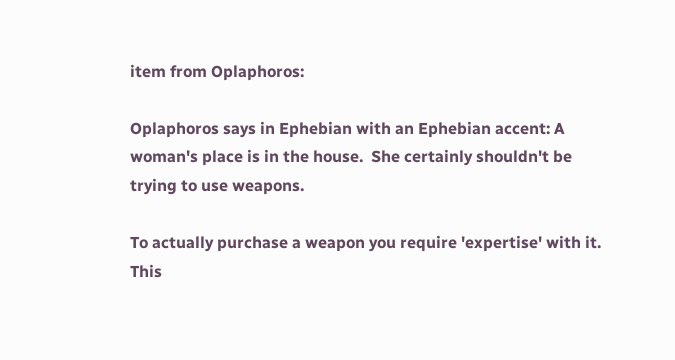item from Oplaphoros:

Oplaphoros says in Ephebian with an Ephebian accent: A woman's place is in the house.  She certainly shouldn't be trying to use weapons.

To actually purchase a weapon you require 'expertise' with it. This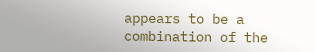appears to be a combination of the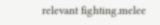relevant fighting.melee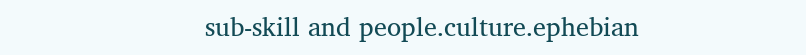sub-skill and people.culture.ephebian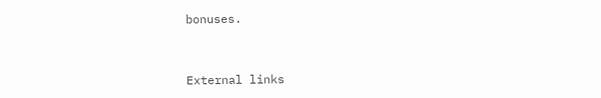bonuses.


External links